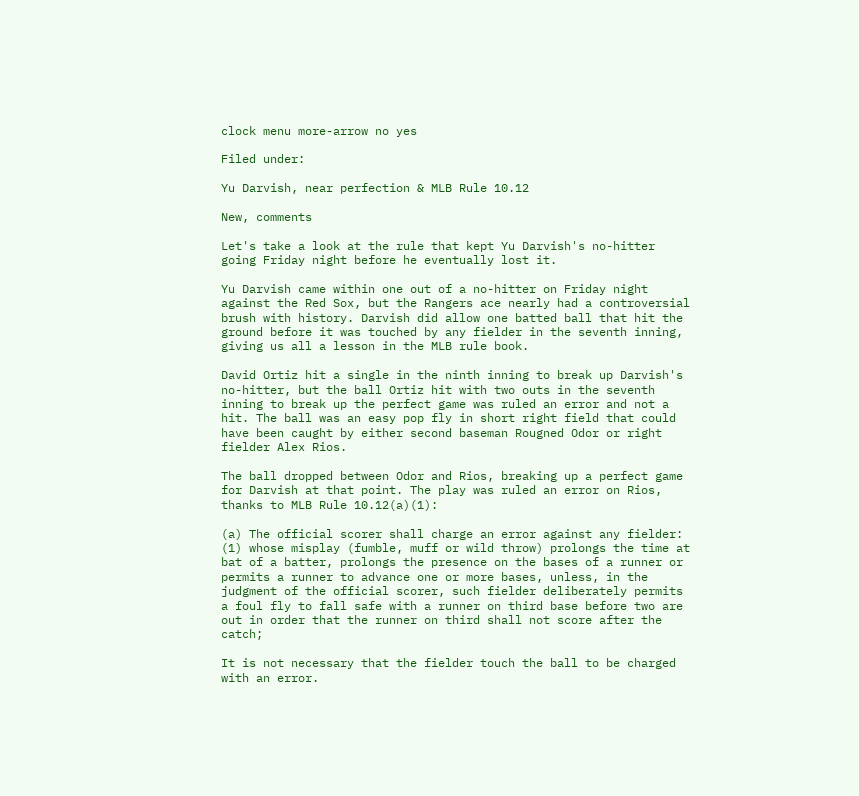clock menu more-arrow no yes

Filed under:

Yu Darvish, near perfection & MLB Rule 10.12

New, comments

Let's take a look at the rule that kept Yu Darvish's no-hitter going Friday night before he eventually lost it.

Yu Darvish came within one out of a no-hitter on Friday night against the Red Sox, but the Rangers ace nearly had a controversial brush with history. Darvish did allow one batted ball that hit the ground before it was touched by any fielder in the seventh inning, giving us all a lesson in the MLB rule book.

David Ortiz hit a single in the ninth inning to break up Darvish's no-hitter, but the ball Ortiz hit with two outs in the seventh inning to break up the perfect game was ruled an error and not a hit. The ball was an easy pop fly in short right field that could have been caught by either second baseman Rougned Odor or right fielder Alex Rios.

The ball dropped between Odor and Rios, breaking up a perfect game for Darvish at that point. The play was ruled an error on Rios, thanks to MLB Rule 10.12(a)(1):

(a) The official scorer shall charge an error against any fielder:
(1) whose misplay (fumble, muff or wild throw) prolongs the time at bat of a batter, prolongs the presence on the bases of a runner or permits a runner to advance one or more bases, unless, in the judgment of the official scorer, such fielder deliberately permits a foul fly to fall safe with a runner on third base before two are out in order that the runner on third shall not score after the catch;

It is not necessary that the fielder touch the ball to be charged with an error.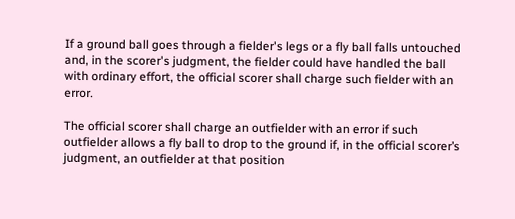If a ground ball goes through a fielder's legs or a fly ball falls untouched and, in the scorer's judgment, the fielder could have handled the ball with ordinary effort, the official scorer shall charge such fielder with an error.

The official scorer shall charge an outfielder with an error if such outfielder allows a fly ball to drop to the ground if, in the official scorer’s judgment, an outfielder at that position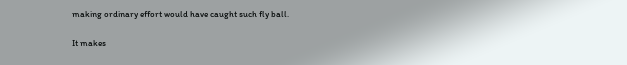making ordinary effort would have caught such fly ball.

It makes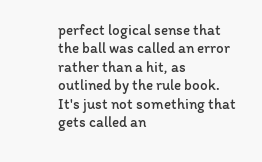perfect logical sense that the ball was called an error rather than a hit, as outlined by the rule book. It's just not something that gets called an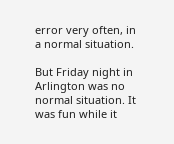error very often, in a normal situation.

But Friday night in Arlington was no normal situation. It was fun while it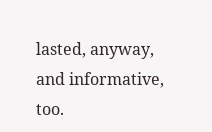lasted, anyway, and informative, too.